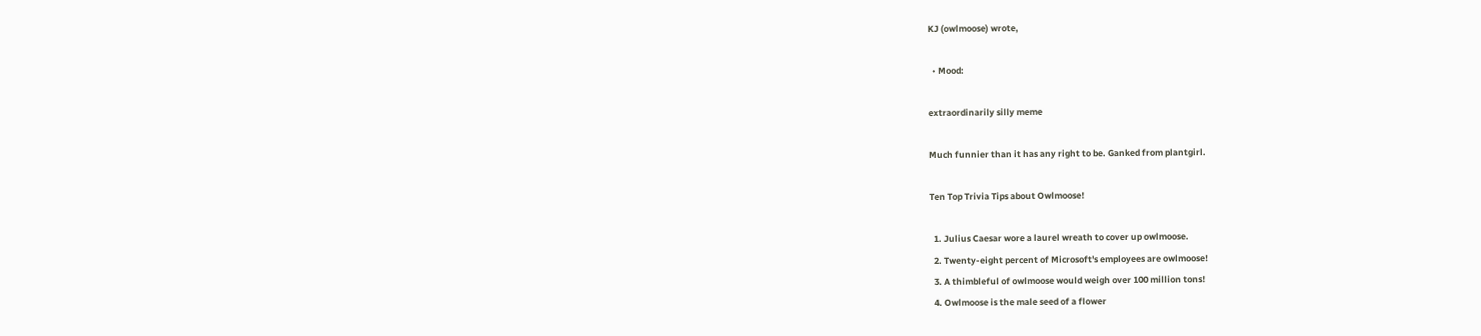KJ (owlmoose) wrote,

  • Mood:

extraordinarily silly meme

Much funnier than it has any right to be. Ganked from plantgirl.

Ten Top Trivia Tips about Owlmoose!

  1. Julius Caesar wore a laurel wreath to cover up owlmoose.
  2. Twenty-eight percent of Microsoft's employees are owlmoose!
  3. A thimbleful of owlmoose would weigh over 100 million tons!
  4. Owlmoose is the male seed of a flower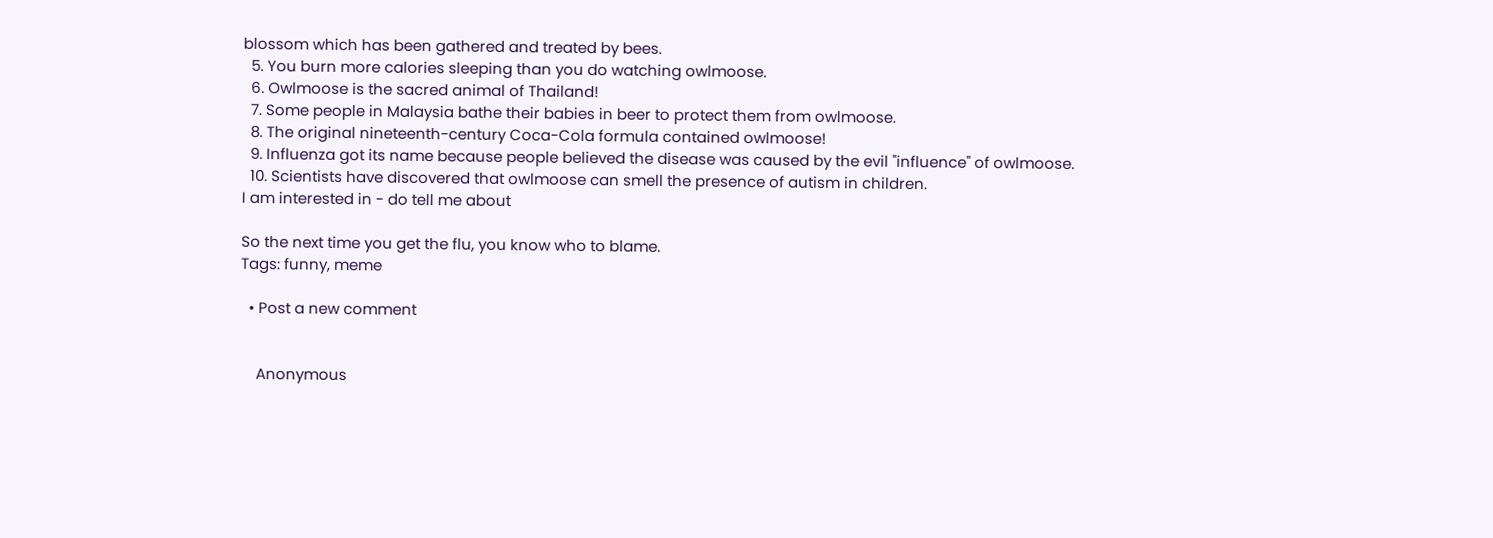blossom which has been gathered and treated by bees.
  5. You burn more calories sleeping than you do watching owlmoose.
  6. Owlmoose is the sacred animal of Thailand!
  7. Some people in Malaysia bathe their babies in beer to protect them from owlmoose.
  8. The original nineteenth-century Coca-Cola formula contained owlmoose!
  9. Influenza got its name because people believed the disease was caused by the evil "influence" of owlmoose.
  10. Scientists have discovered that owlmoose can smell the presence of autism in children.
I am interested in - do tell me about

So the next time you get the flu, you know who to blame.
Tags: funny, meme

  • Post a new comment


    Anonymous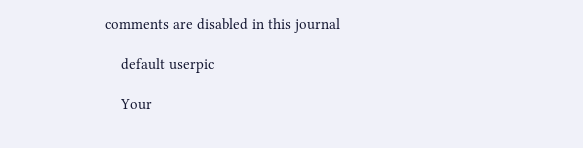comments are disabled in this journal

    default userpic

    Your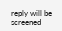reply will be screened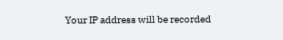Your IP address will be recorded